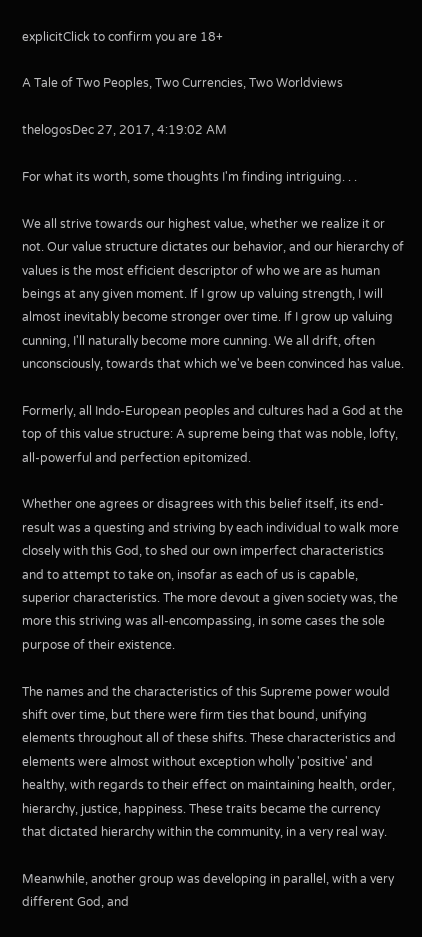explicitClick to confirm you are 18+

A Tale of Two Peoples, Two Currencies, Two Worldviews

thelogosDec 27, 2017, 4:19:02 AM

For what its worth, some thoughts I'm finding intriguing. . .

We all strive towards our highest value, whether we realize it or not. Our value structure dictates our behavior, and our hierarchy of values is the most efficient descriptor of who we are as human beings at any given moment. If I grow up valuing strength, I will almost inevitably become stronger over time. If I grow up valuing cunning, I'll naturally become more cunning. We all drift, often unconsciously, towards that which we've been convinced has value.

Formerly, all Indo-European peoples and cultures had a God at the top of this value structure: A supreme being that was noble, lofty, all-powerful and perfection epitomized.

Whether one agrees or disagrees with this belief itself, its end-result was a questing and striving by each individual to walk more closely with this God, to shed our own imperfect characteristics and to attempt to take on, insofar as each of us is capable, superior characteristics. The more devout a given society was, the more this striving was all-encompassing, in some cases the sole purpose of their existence.

The names and the characteristics of this Supreme power would shift over time, but there were firm ties that bound, unifying elements throughout all of these shifts. These characteristics and elements were almost without exception wholly 'positive' and healthy, with regards to their effect on maintaining health, order, hierarchy, justice, happiness. These traits became the currency that dictated hierarchy within the community, in a very real way.

Meanwhile, another group was developing in parallel, with a very different God, and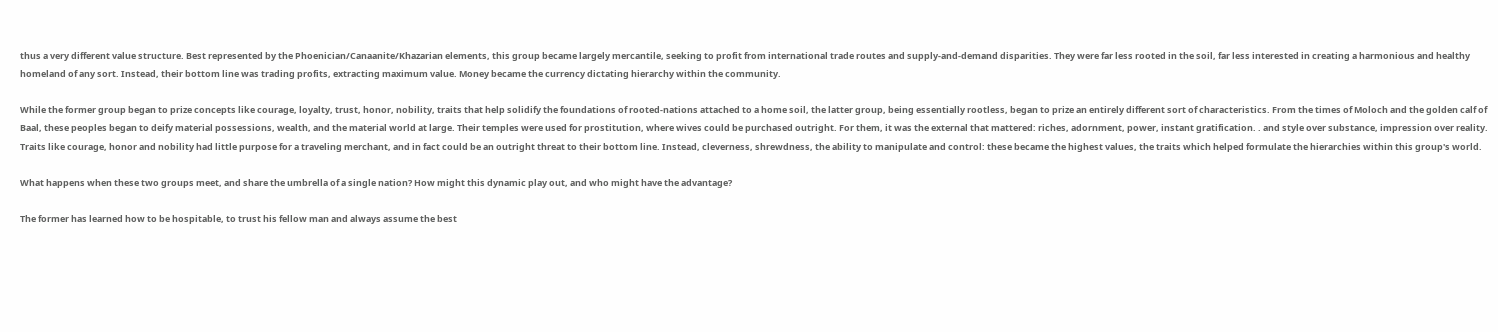thus a very different value structure. Best represented by the Phoenician/Canaanite/Khazarian elements, this group became largely mercantile, seeking to profit from international trade routes and supply-and-demand disparities. They were far less rooted in the soil, far less interested in creating a harmonious and healthy homeland of any sort. Instead, their bottom line was trading profits, extracting maximum value. Money became the currency dictating hierarchy within the community.

While the former group began to prize concepts like courage, loyalty, trust, honor, nobility, traits that help solidify the foundations of rooted-nations attached to a home soil, the latter group, being essentially rootless, began to prize an entirely different sort of characteristics. From the times of Moloch and the golden calf of Baal, these peoples began to deify material possessions, wealth, and the material world at large. Their temples were used for prostitution, where wives could be purchased outright. For them, it was the external that mattered: riches, adornment, power, instant gratification. . and style over substance, impression over reality. Traits like courage, honor and nobility had little purpose for a traveling merchant, and in fact could be an outright threat to their bottom line. Instead, cleverness, shrewdness, the ability to manipulate and control: these became the highest values, the traits which helped formulate the hierarchies within this group's world.

What happens when these two groups meet, and share the umbrella of a single nation? How might this dynamic play out, and who might have the advantage?

The former has learned how to be hospitable, to trust his fellow man and always assume the best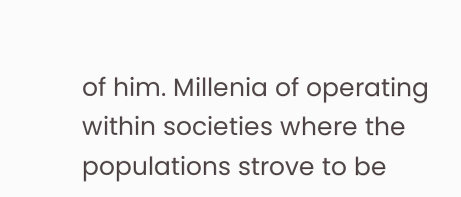of him. Millenia of operating within societies where the populations strove to be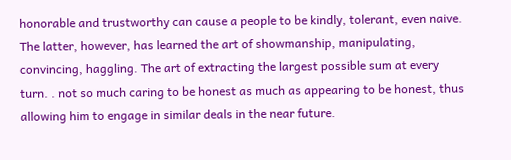honorable and trustworthy can cause a people to be kindly, tolerant, even naive. The latter, however, has learned the art of showmanship, manipulating, convincing, haggling. The art of extracting the largest possible sum at every turn. . not so much caring to be honest as much as appearing to be honest, thus allowing him to engage in similar deals in the near future.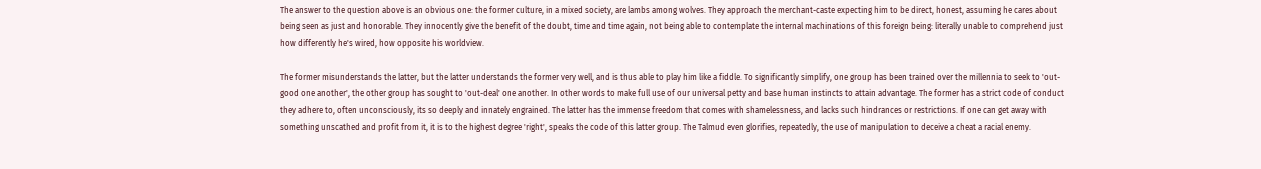The answer to the question above is an obvious one: the former culture, in a mixed society, are lambs among wolves. They approach the merchant-caste expecting him to be direct, honest, assuming he cares about being seen as just and honorable. They innocently give the benefit of the doubt, time and time again, not being able to contemplate the internal machinations of this foreign being: literally unable to comprehend just how differently he's wired, how opposite his worldview.

The former misunderstands the latter, but the latter understands the former very well, and is thus able to play him like a fiddle. To significantly simplify, one group has been trained over the millennia to seek to 'out-good one another', the other group has sought to 'out-deal' one another. In other words to make full use of our universal petty and base human instincts to attain advantage. The former has a strict code of conduct they adhere to, often unconsciously, its so deeply and innately engrained. The latter has the immense freedom that comes with shamelessness, and lacks such hindrances or restrictions. If one can get away with something unscathed and profit from it, it is to the highest degree 'right', speaks the code of this latter group. The Talmud even glorifies, repeatedly, the use of manipulation to deceive a cheat a racial enemy.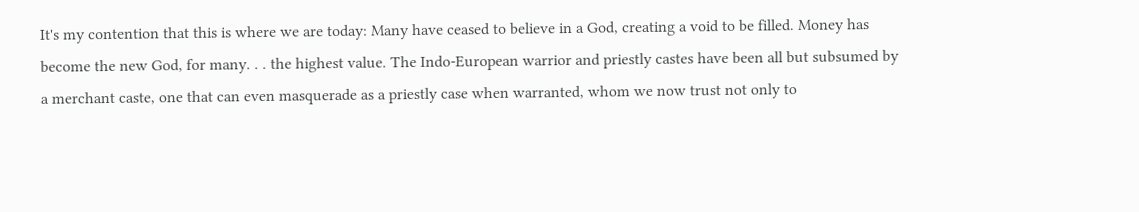It's my contention that this is where we are today: Many have ceased to believe in a God, creating a void to be filled. Money has become the new God, for many. . . the highest value. The Indo-European warrior and priestly castes have been all but subsumed by a merchant caste, one that can even masquerade as a priestly case when warranted, whom we now trust not only to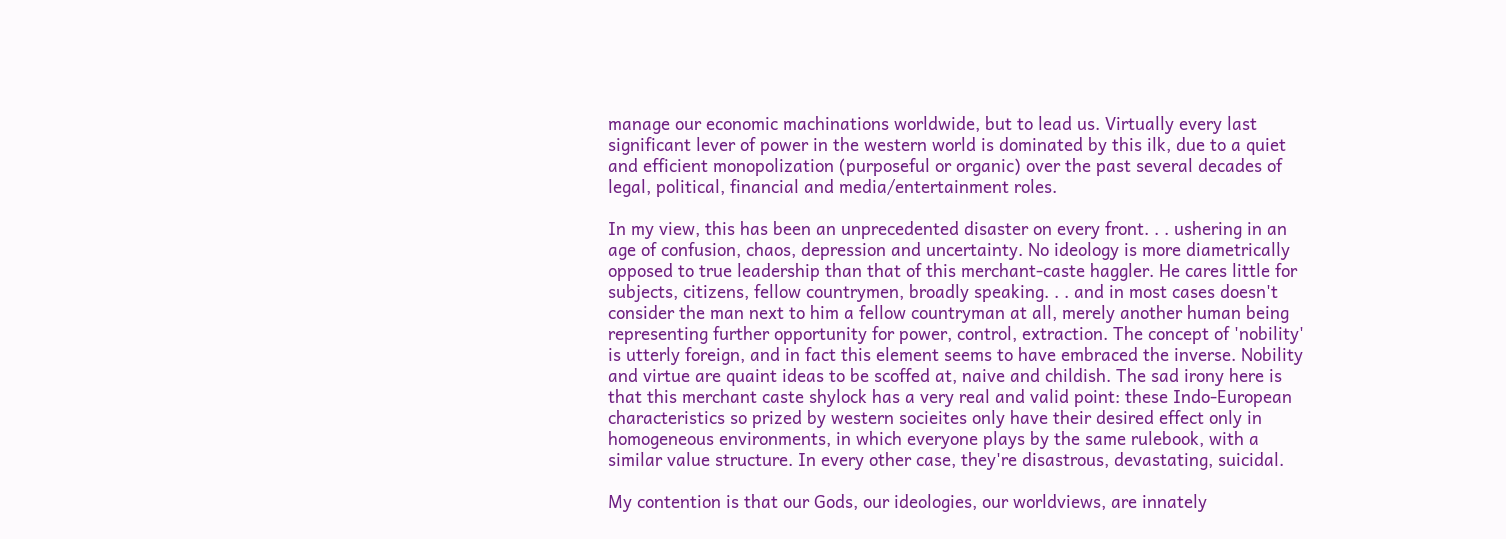manage our economic machinations worldwide, but to lead us. Virtually every last significant lever of power in the western world is dominated by this ilk, due to a quiet and efficient monopolization (purposeful or organic) over the past several decades of legal, political, financial and media/entertainment roles.

In my view, this has been an unprecedented disaster on every front. . . ushering in an age of confusion, chaos, depression and uncertainty. No ideology is more diametrically opposed to true leadership than that of this merchant-caste haggler. He cares little for subjects, citizens, fellow countrymen, broadly speaking. . . and in most cases doesn't consider the man next to him a fellow countryman at all, merely another human being representing further opportunity for power, control, extraction. The concept of 'nobility' is utterly foreign, and in fact this element seems to have embraced the inverse. Nobility and virtue are quaint ideas to be scoffed at, naive and childish. The sad irony here is that this merchant caste shylock has a very real and valid point: these Indo-European characteristics so prized by western socieites only have their desired effect only in homogeneous environments, in which everyone plays by the same rulebook, with a similar value structure. In every other case, they're disastrous, devastating, suicidal.

My contention is that our Gods, our ideologies, our worldviews, are innately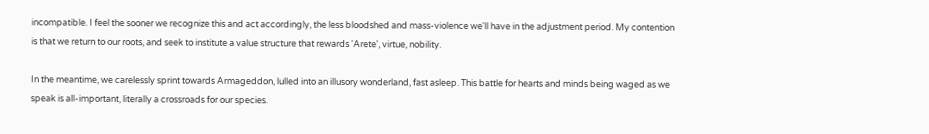incompatible. I feel the sooner we recognize this and act accordingly, the less bloodshed and mass-violence we'll have in the adjustment period. My contention is that we return to our roots, and seek to institute a value structure that rewards 'Arete', virtue, nobility.

In the meantime, we carelessly sprint towards Armageddon, lulled into an illusory wonderland, fast asleep. This battle for hearts and minds being waged as we speak is all-important, literally a crossroads for our species.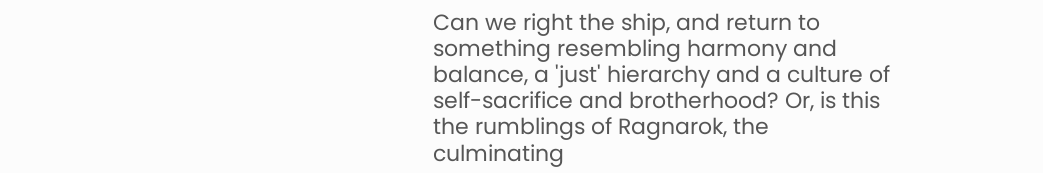Can we right the ship, and return to something resembling harmony and balance, a 'just' hierarchy and a culture of self-sacrifice and brotherhood? Or, is this the rumblings of Ragnarok, the culminating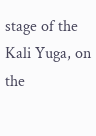stage of the Kali Yuga, on the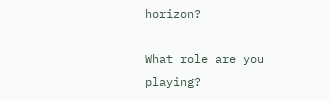horizon?

What role are you playing?